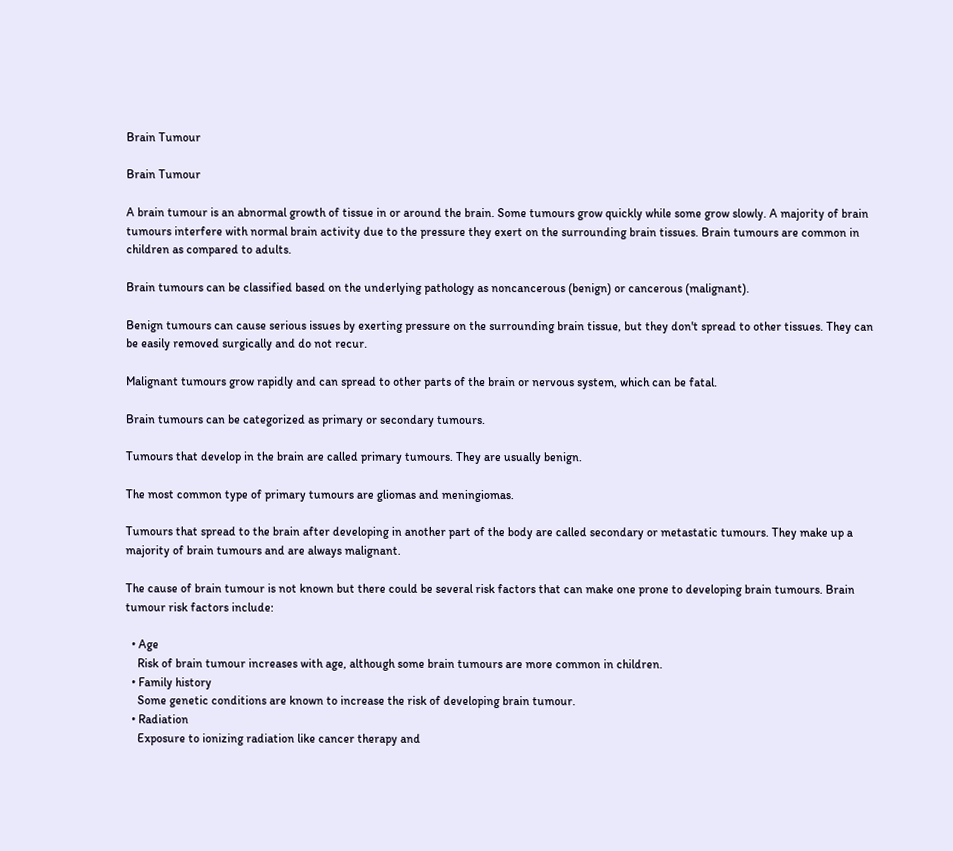Brain Tumour

Brain Tumour

A brain tumour is an abnormal growth of tissue in or around the brain. Some tumours grow quickly while some grow slowly. A majority of brain tumours interfere with normal brain activity due to the pressure they exert on the surrounding brain tissues. Brain tumours are common in children as compared to adults.

Brain tumours can be classified based on the underlying pathology as noncancerous (benign) or cancerous (malignant).

Benign tumours can cause serious issues by exerting pressure on the surrounding brain tissue, but they don't spread to other tissues. They can be easily removed surgically and do not recur.

Malignant tumours grow rapidly and can spread to other parts of the brain or nervous system, which can be fatal.

Brain tumours can be categorized as primary or secondary tumours.

Tumours that develop in the brain are called primary tumours. They are usually benign.

The most common type of primary tumours are gliomas and meningiomas.

Tumours that spread to the brain after developing in another part of the body are called secondary or metastatic tumours. They make up a majority of brain tumours and are always malignant.

The cause of brain tumour is not known but there could be several risk factors that can make one prone to developing brain tumours. Brain tumour risk factors include:

  • Age
    Risk of brain tumour increases with age, although some brain tumours are more common in children.
  • Family history
    Some genetic conditions are known to increase the risk of developing brain tumour.
  • Radiation
    Exposure to ionizing radiation like cancer therapy and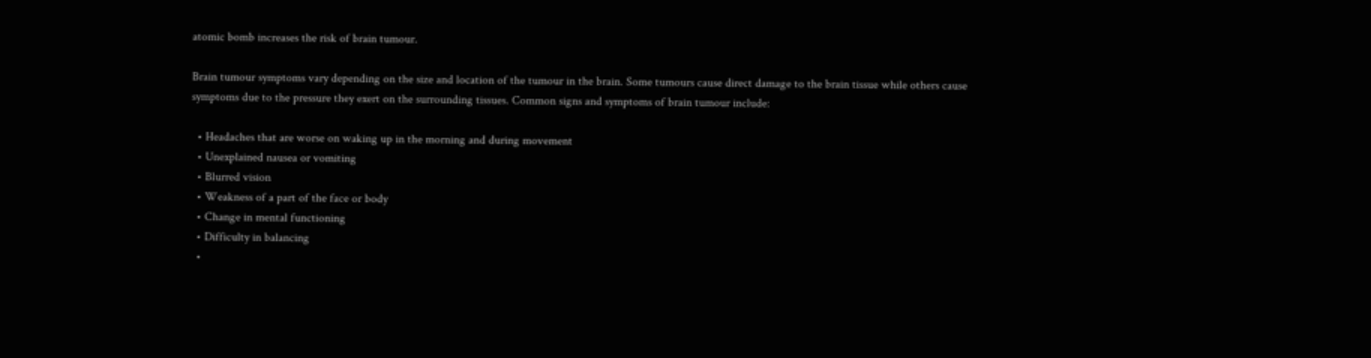atomic bomb increases the risk of brain tumour.

Brain tumour symptoms vary depending on the size and location of the tumour in the brain. Some tumours cause direct damage to the brain tissue while others cause symptoms due to the pressure they exert on the surrounding tissues. Common signs and symptoms of brain tumour include:

  • Headaches that are worse on waking up in the morning and during movement
  • Unexplained nausea or vomiting
  • Blurred vision
  • Weakness of a part of the face or body
  • Change in mental functioning
  • Difficulty in balancing
  •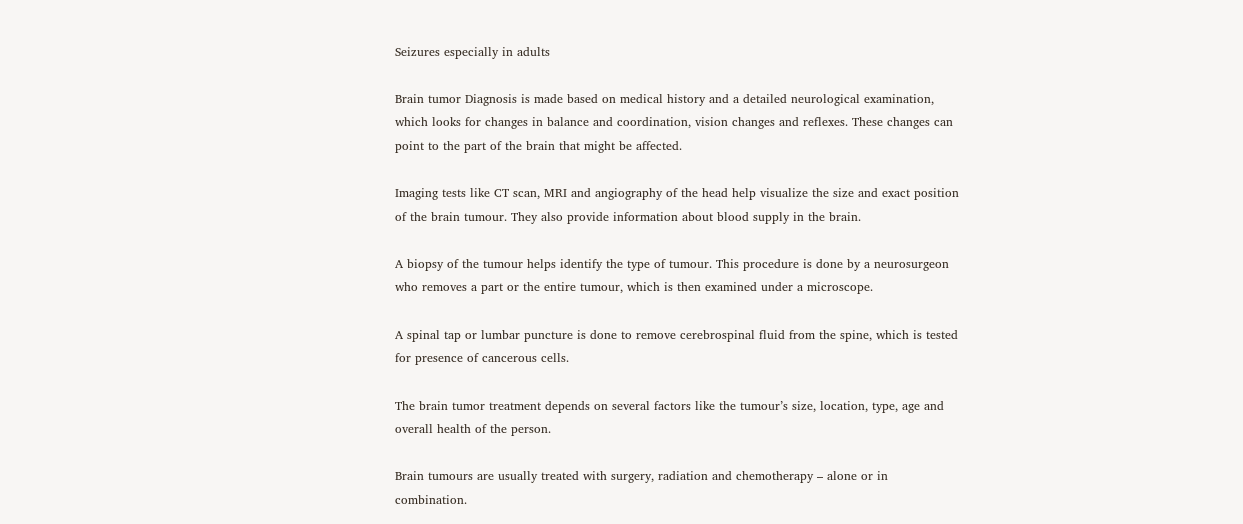Seizures especially in adults

Brain tumor Diagnosis is made based on medical history and a detailed neurological examination, which looks for changes in balance and coordination, vision changes and reflexes. These changes can point to the part of the brain that might be affected.

Imaging tests like CT scan, MRI and angiography of the head help visualize the size and exact position of the brain tumour. They also provide information about blood supply in the brain.

A biopsy of the tumour helps identify the type of tumour. This procedure is done by a neurosurgeon who removes a part or the entire tumour, which is then examined under a microscope.

A spinal tap or lumbar puncture is done to remove cerebrospinal fluid from the spine, which is tested for presence of cancerous cells.

The brain tumor treatment depends on several factors like the tumour’s size, location, type, age and overall health of the person.

Brain tumours are usually treated with surgery, radiation and chemotherapy – alone or in combination.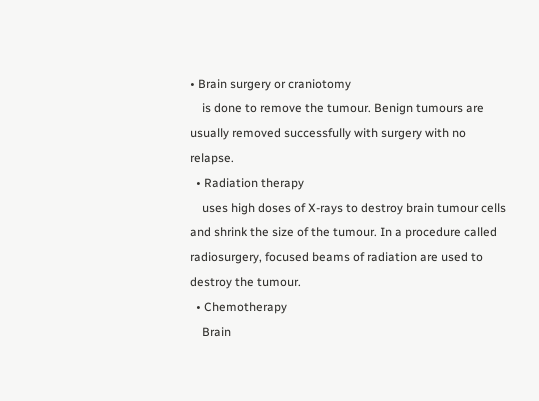• Brain surgery or craniotomy
    is done to remove the tumour. Benign tumours are usually removed successfully with surgery with no relapse.
  • Radiation therapy
    uses high doses of X-rays to destroy brain tumour cells and shrink the size of the tumour. In a procedure called radiosurgery, focused beams of radiation are used to destroy the tumour.
  • Chemotherapy
    Brain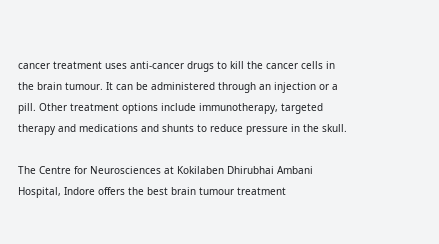cancer treatment uses anti-cancer drugs to kill the cancer cells in the brain tumour. It can be administered through an injection or a pill. Other treatment options include immunotherapy, targeted therapy and medications and shunts to reduce pressure in the skull.

The Centre for Neurosciences at Kokilaben Dhirubhai Ambani Hospital, Indore offers the best brain tumour treatment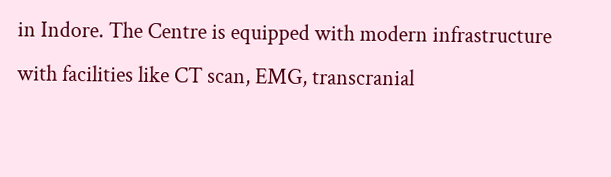in Indore. The Centre is equipped with modern infrastructure with facilities like CT scan, EMG, transcranial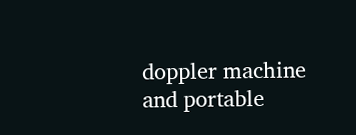doppler machine and portable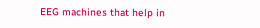EEG machines that help in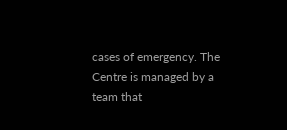cases of emergency. The Centre is managed by a team that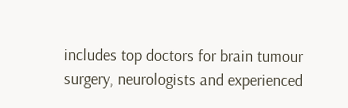includes top doctors for brain tumour surgery, neurologists and experienced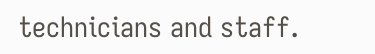technicians and staff.